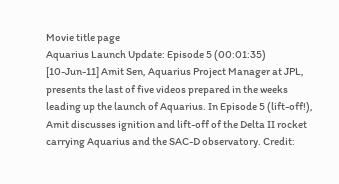Movie title page
Aquarius Launch Update: Episode 5 (00:01:35)
[10-Jun-11] Amit Sen, Aquarius Project Manager at JPL, presents the last of five videos prepared in the weeks leading up the launch of Aquarius. In Episode 5 (lift-off!), Amit discusses ignition and lift-off of the Delta II rocket carrying Aquarius and the SAC-D observatory. Credit: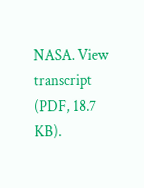NASA. View transcript (PDF, 18.7 KB).